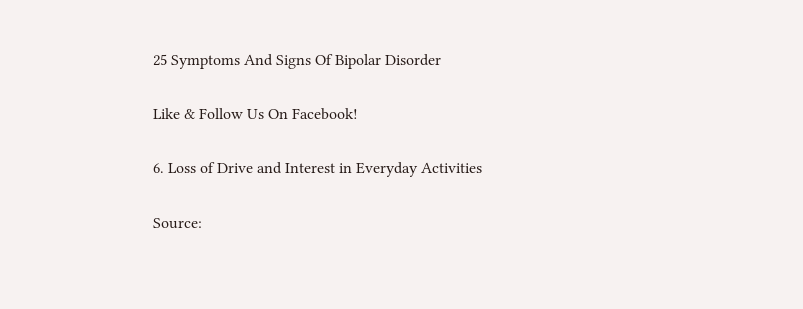25 Symptoms And Signs Of Bipolar Disorder

Like & Follow Us On Facebook!

6. Loss of Drive and Interest in Everyday Activities

Source: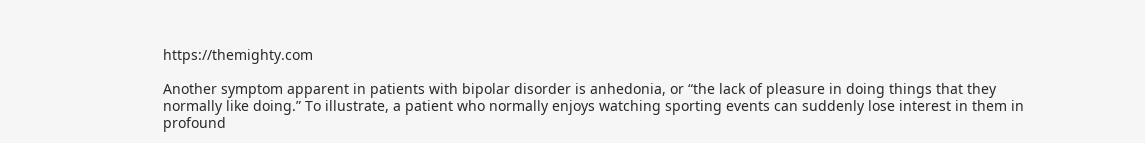https://themighty.com

Another symptom apparent in patients with bipolar disorder is anhedonia, or “the lack of pleasure in doing things that they normally like doing.” To illustrate, a patient who normally enjoys watching sporting events can suddenly lose interest in them in profound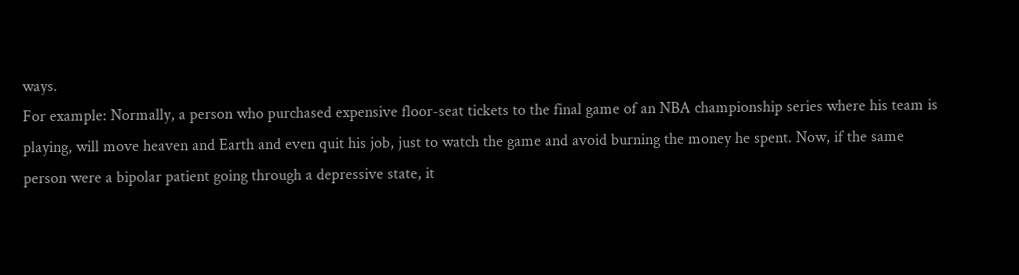ways.
For example: Normally, a person who purchased expensive floor-seat tickets to the final game of an NBA championship series where his team is playing, will move heaven and Earth and even quit his job, just to watch the game and avoid burning the money he spent. Now, if the same person were a bipolar patient going through a depressive state, it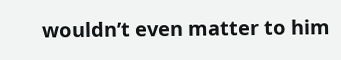wouldn’t even matter to him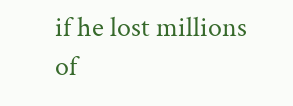if he lost millions of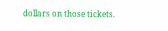dollars on those tickets.